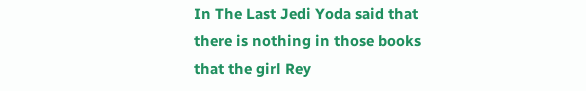In The Last Jedi Yoda said that there is nothing in those books that the girl Rey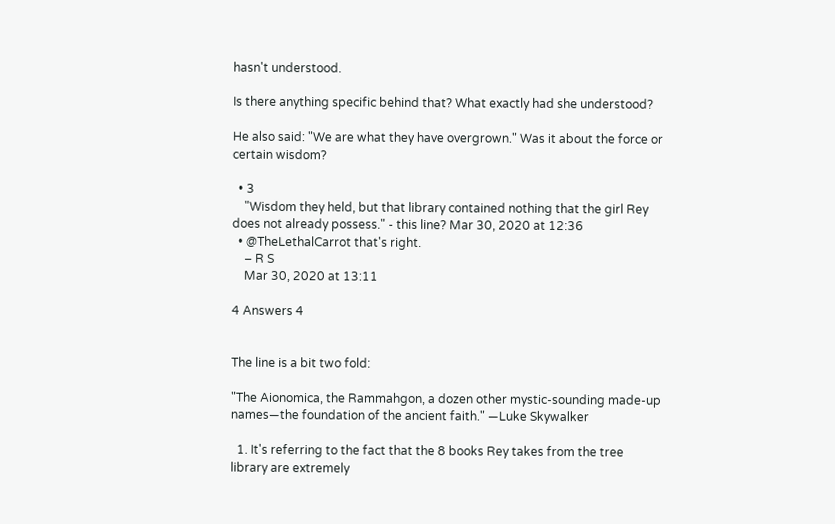hasn't understood.

Is there anything specific behind that? What exactly had she understood?

He also said: "We are what they have overgrown." Was it about the force or certain wisdom?

  • 3
    "Wisdom they held, but that library contained nothing that the girl Rey does not already possess." - this line? Mar 30, 2020 at 12:36
  • @TheLethalCarrot that's right.
    – R S
    Mar 30, 2020 at 13:11

4 Answers 4


The line is a bit two fold:

"The Aionomica, the Rammahgon, a dozen other mystic-sounding made-up names—the foundation of the ancient faith." ―Luke Skywalker

  1. It's referring to the fact that the 8 books Rey takes from the tree library are extremely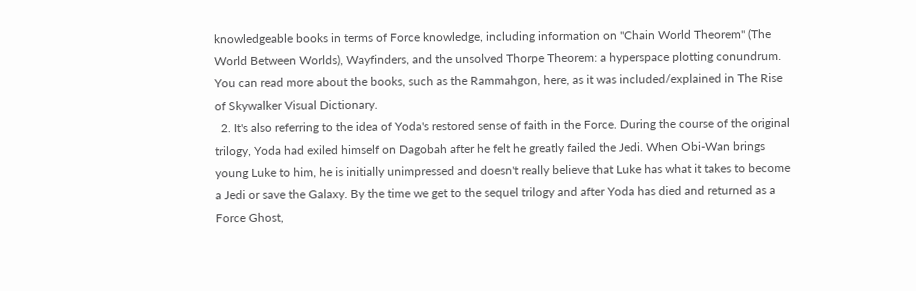knowledgeable books in terms of Force knowledge, including information on "Chain World Theorem" (The World Between Worlds), Wayfinders, and the unsolved Thorpe Theorem: a hyperspace plotting conundrum. You can read more about the books, such as the Rammahgon, here, as it was included/explained in The Rise of Skywalker Visual Dictionary.
  2. It's also referring to the idea of Yoda's restored sense of faith in the Force. During the course of the original trilogy, Yoda had exiled himself on Dagobah after he felt he greatly failed the Jedi. When Obi-Wan brings young Luke to him, he is initially unimpressed and doesn't really believe that Luke has what it takes to become a Jedi or save the Galaxy. By the time we get to the sequel trilogy and after Yoda has died and returned as a Force Ghost,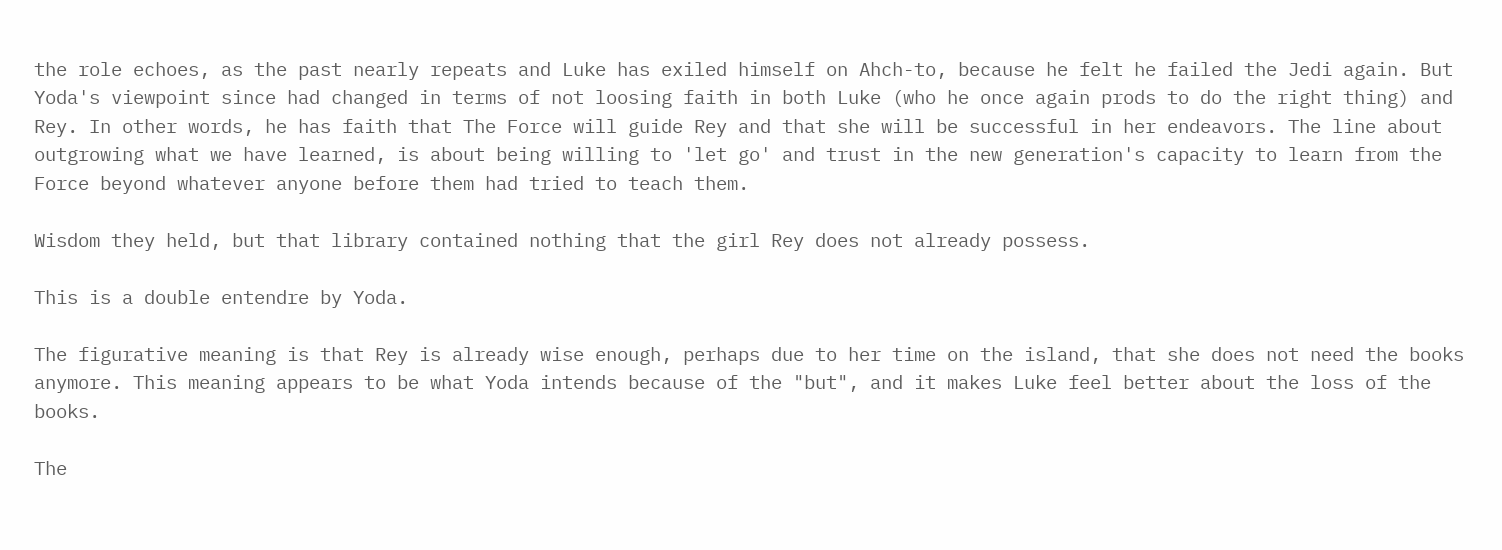the role echoes, as the past nearly repeats and Luke has exiled himself on Ahch-to, because he felt he failed the Jedi again. But Yoda's viewpoint since had changed in terms of not loosing faith in both Luke (who he once again prods to do the right thing) and Rey. In other words, he has faith that The Force will guide Rey and that she will be successful in her endeavors. The line about outgrowing what we have learned, is about being willing to 'let go' and trust in the new generation's capacity to learn from the Force beyond whatever anyone before them had tried to teach them.

Wisdom they held, but that library contained nothing that the girl Rey does not already possess.

This is a double entendre by Yoda.

The figurative meaning is that Rey is already wise enough, perhaps due to her time on the island, that she does not need the books anymore. This meaning appears to be what Yoda intends because of the "but", and it makes Luke feel better about the loss of the books.

The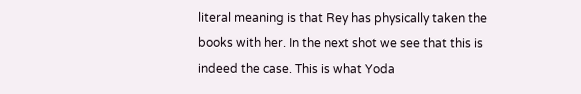literal meaning is that Rey has physically taken the books with her. In the next shot we see that this is indeed the case. This is what Yoda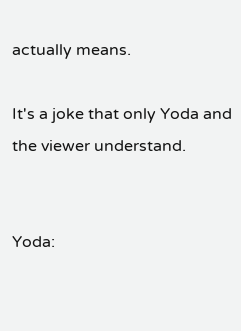actually means.

It's a joke that only Yoda and the viewer understand.


Yoda: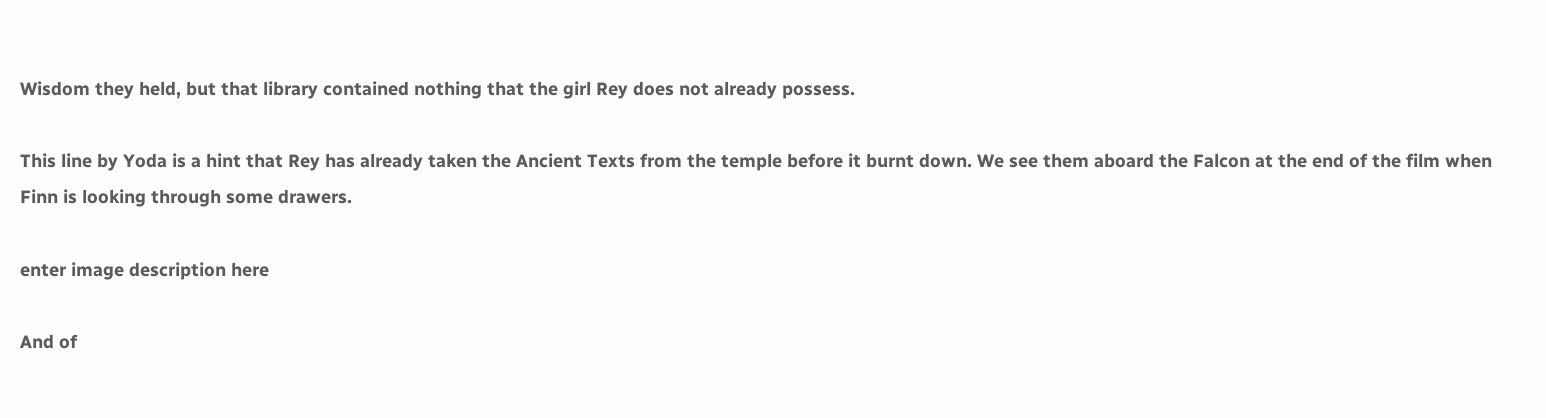Wisdom they held, but that library contained nothing that the girl Rey does not already possess.

This line by Yoda is a hint that Rey has already taken the Ancient Texts from the temple before it burnt down. We see them aboard the Falcon at the end of the film when Finn is looking through some drawers.

enter image description here

And of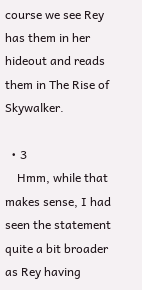course we see Rey has them in her hideout and reads them in The Rise of Skywalker.

  • 3
    Hmm, while that makes sense, I had seen the statement quite a bit broader as Rey having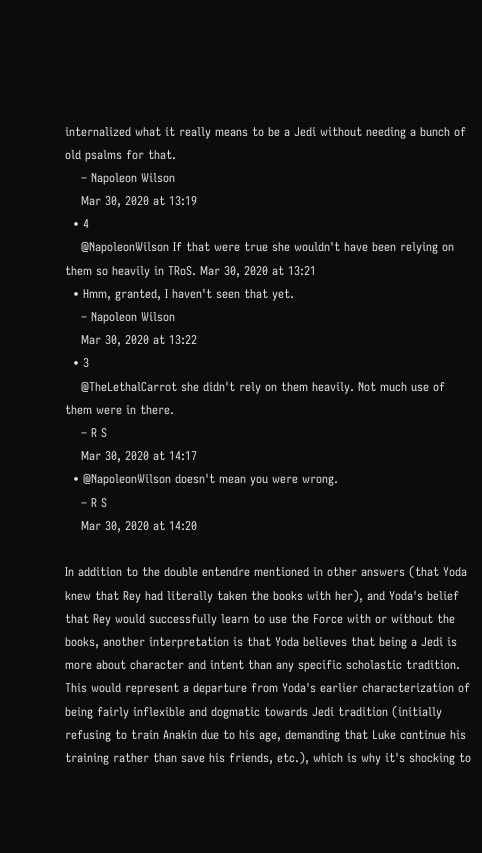internalized what it really means to be a Jedi without needing a bunch of old psalms for that.
    – Napoleon Wilson
    Mar 30, 2020 at 13:19
  • 4
    @NapoleonWilson If that were true she wouldn't have been relying on them so heavily in TRoS. Mar 30, 2020 at 13:21
  • Hmm, granted, I haven't seen that yet.
    – Napoleon Wilson
    Mar 30, 2020 at 13:22
  • 3
    @TheLethalCarrot she didn't rely on them heavily. Not much use of them were in there.
    – R S
    Mar 30, 2020 at 14:17
  • @NapoleonWilson doesn't mean you were wrong.
    – R S
    Mar 30, 2020 at 14:20

In addition to the double entendre mentioned in other answers (that Yoda knew that Rey had literally taken the books with her), and Yoda's belief that Rey would successfully learn to use the Force with or without the books, another interpretation is that Yoda believes that being a Jedi is more about character and intent than any specific scholastic tradition. This would represent a departure from Yoda's earlier characterization of being fairly inflexible and dogmatic towards Jedi tradition (initially refusing to train Anakin due to his age, demanding that Luke continue his training rather than save his friends, etc.), which is why it's shocking to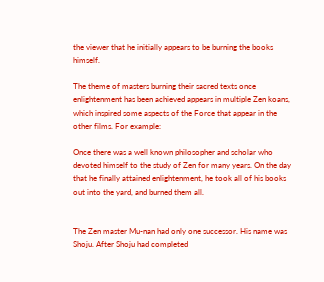the viewer that he initially appears to be burning the books himself.

The theme of masters burning their sacred texts once enlightenment has been achieved appears in multiple Zen koans, which inspired some aspects of the Force that appear in the other films. For example:

Once there was a well known philosopher and scholar who devoted himself to the study of Zen for many years. On the day that he finally attained enlightenment, he took all of his books out into the yard, and burned them all.


The Zen master Mu-nan had only one successor. His name was Shoju. After Shoju had completed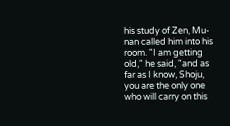his study of Zen, Mu-nan called him into his room. "I am getting old," he said, "and as far as I know, Shoju, you are the only one who will carry on this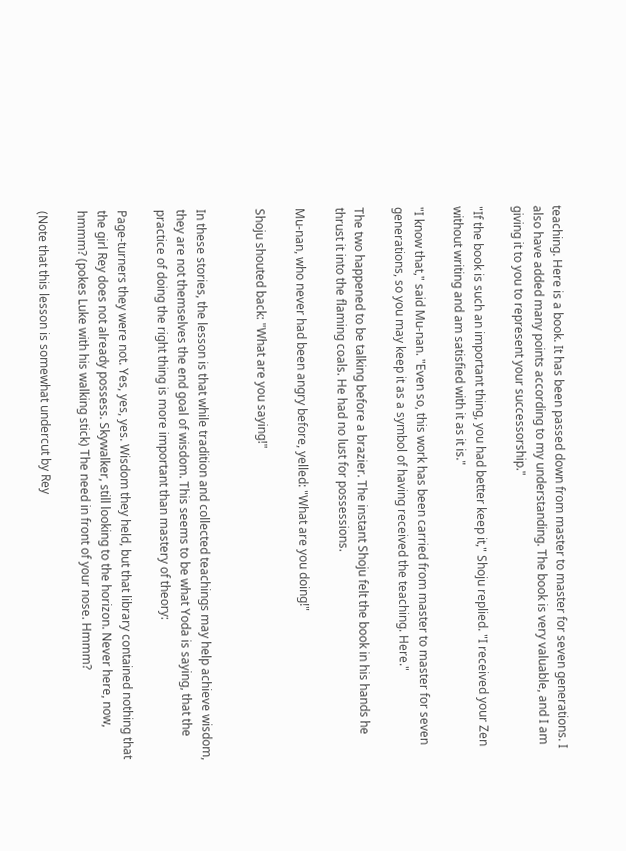teaching. Here is a book. It has been passed down from master to master for seven generations. I also have added many points according to my understanding. The book is very valuable, and I am giving it to you to represent your successorship."

"If the book is such an important thing, you had better keep it," Shoju replied. "I received your Zen without writing and am satisfied with it as it is."

"I know that," said Mu-nan. "Even so, this work has been carried from master to master for seven generations, so you may keep it as a symbol of having received the teaching. Here."

The two happened to be talking before a brazier. The instant Shoju felt the book in his hands he thrust it into the flaming coals. He had no lust for possessions.

Mu-nan, who never had been angry before, yelled: "What are you doing!"

Shoju shouted back: "What are you saying!"


In these stories, the lesson is that while tradition and collected teachings may help achieve wisdom, they are not themselves the end goal of wisdom. This seems to be what Yoda is saying, that the practice of doing the right thing is more important than mastery of theory:

Page-turners they were not. Yes, yes, yes. Wisdom they held, but that library contained nothing that the girl Rey does not already possess. Skywalker, still looking to the horizon. Never here, now, hmmm? (pokes Luke with his walking stick) The need in front of your nose. Hmmm?

(Note that this lesson is somewhat undercut by Rey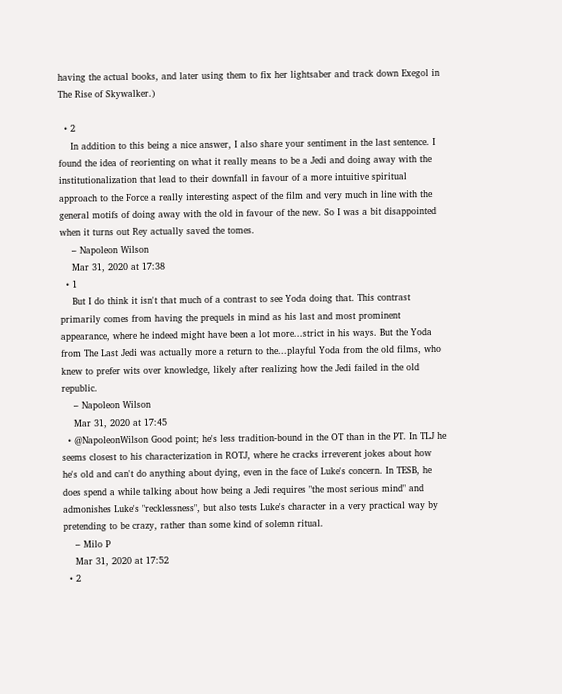having the actual books, and later using them to fix her lightsaber and track down Exegol in The Rise of Skywalker.)

  • 2
    In addition to this being a nice answer, I also share your sentiment in the last sentence. I found the idea of reorienting on what it really means to be a Jedi and doing away with the institutionalization that lead to their downfall in favour of a more intuitive spiritual approach to the Force a really interesting aspect of the film and very much in line with the general motifs of doing away with the old in favour of the new. So I was a bit disappointed when it turns out Rey actually saved the tomes.
    – Napoleon Wilson
    Mar 31, 2020 at 17:38
  • 1
    But I do think it isn't that much of a contrast to see Yoda doing that. This contrast primarily comes from having the prequels in mind as his last and most prominent appearance, where he indeed might have been a lot more...strict in his ways. But the Yoda from The Last Jedi was actually more a return to the...playful Yoda from the old films, who knew to prefer wits over knowledge, likely after realizing how the Jedi failed in the old republic.
    – Napoleon Wilson
    Mar 31, 2020 at 17:45
  • @NapoleonWilson Good point; he's less tradition-bound in the OT than in the PT. In TLJ he seems closest to his characterization in ROTJ, where he cracks irreverent jokes about how he's old and can't do anything about dying, even in the face of Luke's concern. In TESB, he does spend a while talking about how being a Jedi requires "the most serious mind" and admonishes Luke's "recklessness", but also tests Luke's character in a very practical way by pretending to be crazy, rather than some kind of solemn ritual.
    – Milo P
    Mar 31, 2020 at 17:52
  • 2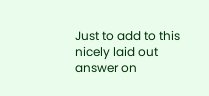Just to add to this nicely laid out answer on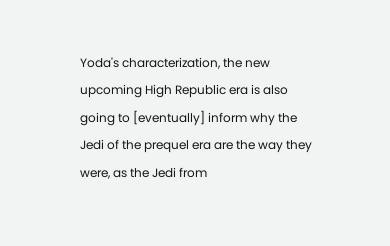Yoda's characterization, the new upcoming High Republic era is also going to [eventually] inform why the Jedi of the prequel era are the way they were, as the Jedi from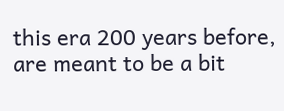this era 200 years before, are meant to be a bit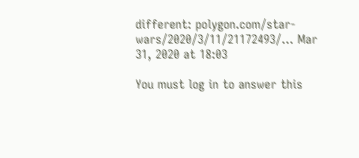different: polygon.com/star-wars/2020/3/11/21172493/… Mar 31, 2020 at 18:03

You must log in to answer this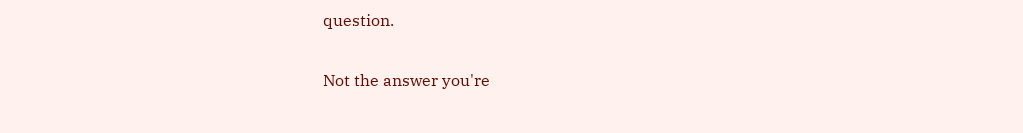question.

Not the answer you're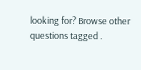looking for? Browse other questions tagged .